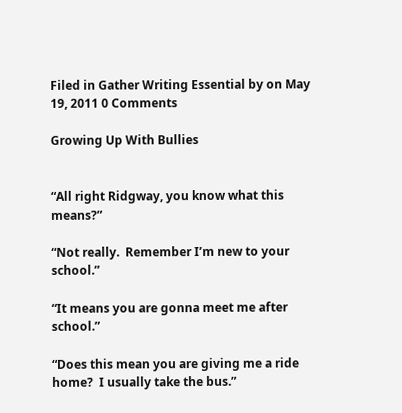Filed in Gather Writing Essential by on May 19, 2011 0 Comments

Growing Up With Bullies


“All right Ridgway, you know what this means?”

“Not really.  Remember I’m new to your school.”

“It means you are gonna meet me after school.”

“Does this mean you are giving me a ride home?  I usually take the bus.”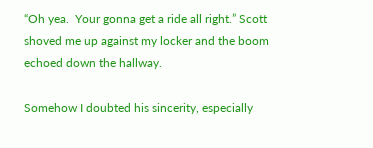“Oh yea.  Your gonna get a ride all right.” Scott shoved me up against my locker and the boom echoed down the hallway.

Somehow I doubted his sincerity, especially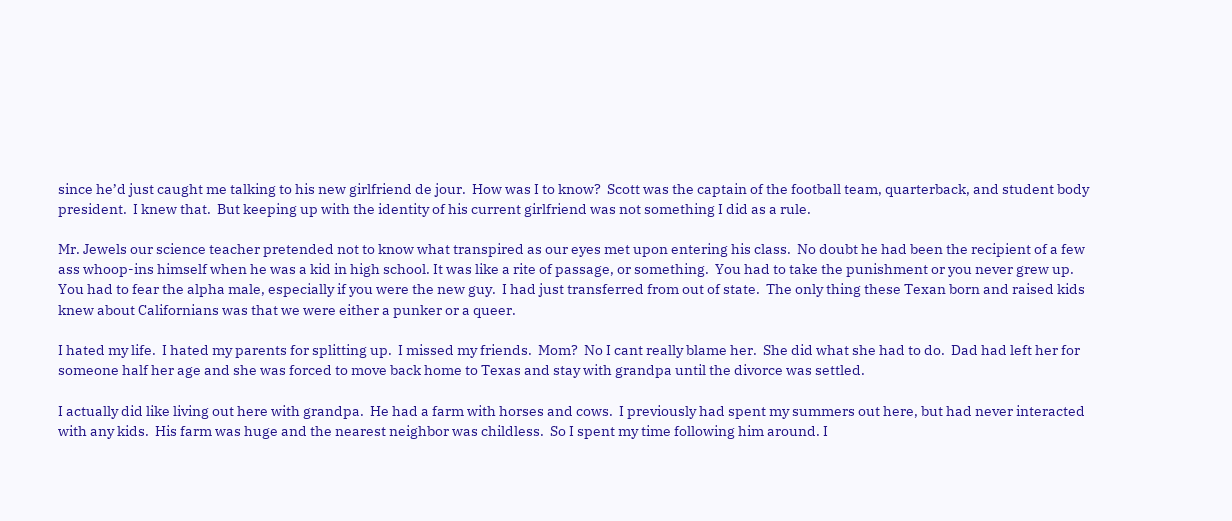since he’d just caught me talking to his new girlfriend de jour.  How was I to know?  Scott was the captain of the football team, quarterback, and student body president.  I knew that.  But keeping up with the identity of his current girlfriend was not something I did as a rule.

Mr. Jewels our science teacher pretended not to know what transpired as our eyes met upon entering his class.  No doubt he had been the recipient of a few ass whoop-ins himself when he was a kid in high school. It was like a rite of passage, or something.  You had to take the punishment or you never grew up.  You had to fear the alpha male, especially if you were the new guy.  I had just transferred from out of state.  The only thing these Texan born and raised kids knew about Californians was that we were either a punker or a queer.

I hated my life.  I hated my parents for splitting up.  I missed my friends.  Mom?  No I cant really blame her.  She did what she had to do.  Dad had left her for someone half her age and she was forced to move back home to Texas and stay with grandpa until the divorce was settled.

I actually did like living out here with grandpa.  He had a farm with horses and cows.  I previously had spent my summers out here, but had never interacted with any kids.  His farm was huge and the nearest neighbor was childless.  So I spent my time following him around. I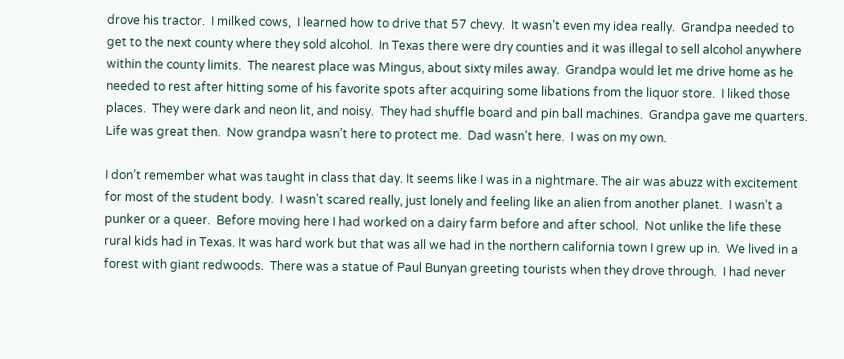drove his tractor.  I milked cows,  I learned how to drive that 57 chevy.  It wasn’t even my idea really.  Grandpa needed to get to the next county where they sold alcohol.  In Texas there were dry counties and it was illegal to sell alcohol anywhere within the county limits.  The nearest place was Mingus, about sixty miles away.  Grandpa would let me drive home as he needed to rest after hitting some of his favorite spots after acquiring some libations from the liquor store.  I liked those places.  They were dark and neon lit, and noisy.  They had shuffle board and pin ball machines.  Grandpa gave me quarters.  Life was great then.  Now grandpa wasn’t here to protect me.  Dad wasn’t here.  I was on my own.

I don’t remember what was taught in class that day. It seems like I was in a nightmare. The air was abuzz with excitement for most of the student body.  I wasn’t scared really, just lonely and feeling like an alien from another planet.  I wasn’t a punker or a queer.  Before moving here I had worked on a dairy farm before and after school.  Not unlike the life these rural kids had in Texas. It was hard work but that was all we had in the northern california town I grew up in.  We lived in a forest with giant redwoods.  There was a statue of Paul Bunyan greeting tourists when they drove through.  I had never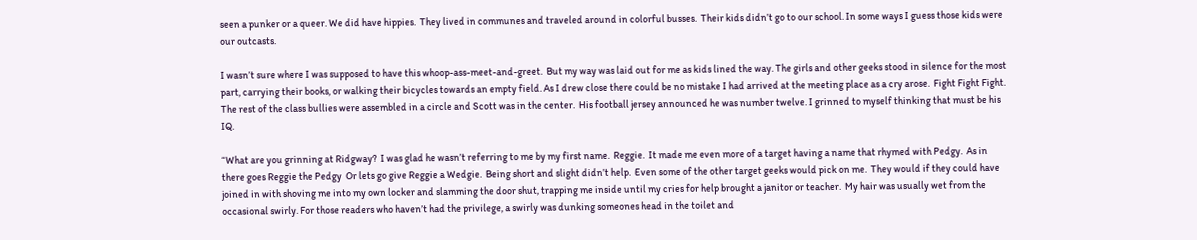seen a punker or a queer. We did have hippies.  They lived in communes and traveled around in colorful busses.  Their kids didn’t go to our school. In some ways I guess those kids were our outcasts.

I wasn’t sure where I was supposed to have this whoop-ass-meet-and-greet.  But my way was laid out for me as kids lined the way. The girls and other geeks stood in silence for the most part, carrying their books, or walking their bicycles towards an empty field. As I drew close there could be no mistake I had arrived at the meeting place as a cry arose.  Fight Fight Fight.  The rest of the class bullies were assembled in a circle and Scott was in the center.  His football jersey announced he was number twelve. I grinned to myself thinking that must be his IQ.

“What are you grinning at Ridgway?  I was glad he wasn’t referring to me by my first name.  Reggie.  It made me even more of a target having a name that rhymed with Pedgy.  As in there goes Reggie the Pedgy  Or lets go give Reggie a Wedgie.  Being short and slight didn’t help.  Even some of the other target geeks would pick on me.  They would if they could have joined in with shoving me into my own locker and slamming the door shut, trapping me inside until my cries for help brought a janitor or teacher.  My hair was usually wet from the occasional swirly. For those readers who haven’t had the privilege, a swirly was dunking someones head in the toilet and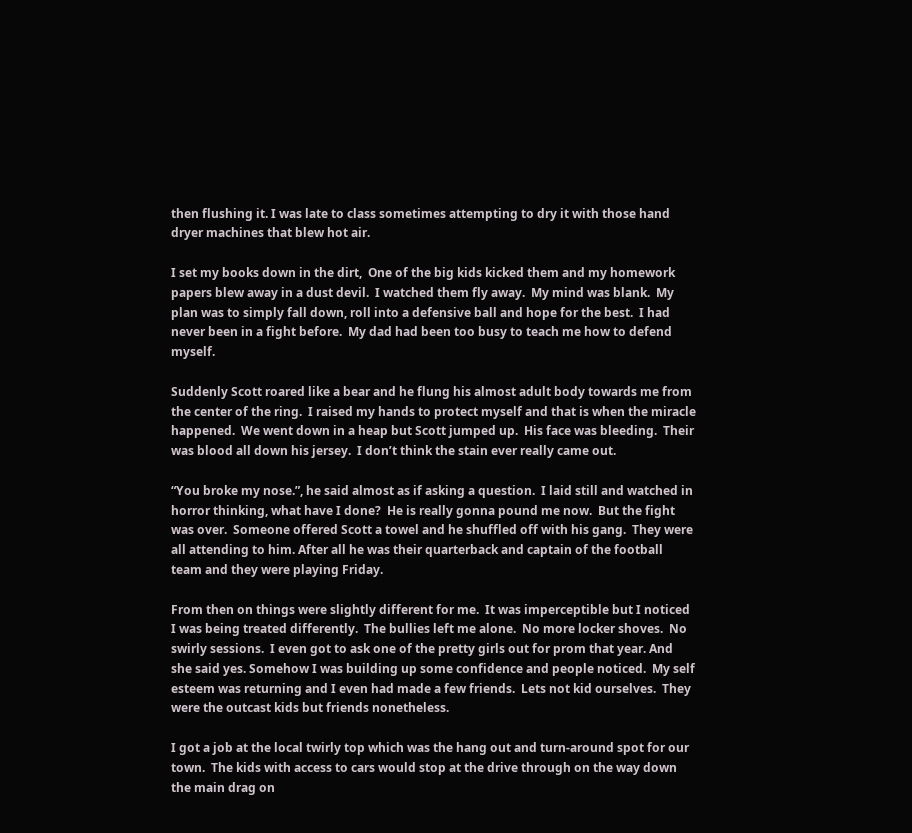then flushing it. I was late to class sometimes attempting to dry it with those hand dryer machines that blew hot air.

I set my books down in the dirt,  One of the big kids kicked them and my homework papers blew away in a dust devil.  I watched them fly away.  My mind was blank.  My plan was to simply fall down, roll into a defensive ball and hope for the best.  I had never been in a fight before.  My dad had been too busy to teach me how to defend myself.

Suddenly Scott roared like a bear and he flung his almost adult body towards me from the center of the ring.  I raised my hands to protect myself and that is when the miracle happened.  We went down in a heap but Scott jumped up.  His face was bleeding.  Their was blood all down his jersey.  I don’t think the stain ever really came out.

“You broke my nose.”, he said almost as if asking a question.  I laid still and watched in horror thinking, what have I done?  He is really gonna pound me now.  But the fight was over.  Someone offered Scott a towel and he shuffled off with his gang.  They were all attending to him. After all he was their quarterback and captain of the football team and they were playing Friday.

From then on things were slightly different for me.  It was imperceptible but I noticed I was being treated differently.  The bullies left me alone.  No more locker shoves.  No swirly sessions.  I even got to ask one of the pretty girls out for prom that year. And she said yes. Somehow I was building up some confidence and people noticed.  My self esteem was returning and I even had made a few friends.  Lets not kid ourselves.  They were the outcast kids but friends nonetheless.

I got a job at the local twirly top which was the hang out and turn-around spot for our town.  The kids with access to cars would stop at the drive through on the way down the main drag on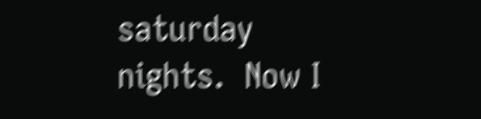saturday nights.  Now I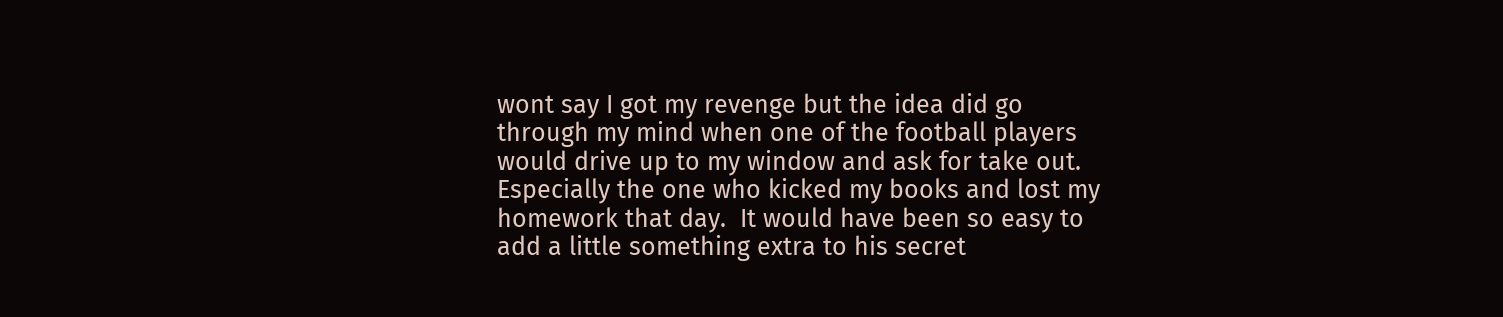wont say I got my revenge but the idea did go through my mind when one of the football players would drive up to my window and ask for take out. Especially the one who kicked my books and lost my homework that day.  It would have been so easy to add a little something extra to his secret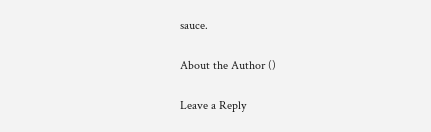sauce.

About the Author ()

Leave a Reply